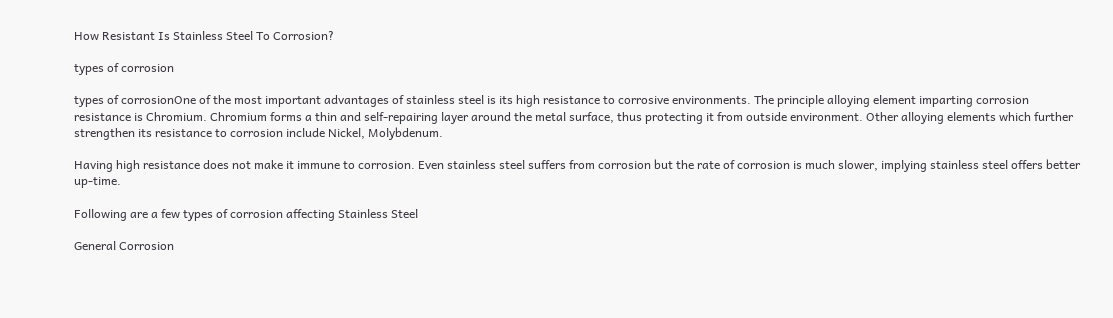How Resistant Is Stainless Steel To Corrosion?

types of corrosion

types of corrosionOne of the most important advantages of stainless steel is its high resistance to corrosive environments. The principle alloying element imparting corrosion resistance is Chromium. Chromium forms a thin and self-repairing layer around the metal surface, thus protecting it from outside environment. Other alloying elements which further strengthen its resistance to corrosion include Nickel, Molybdenum.

Having high resistance does not make it immune to corrosion. Even stainless steel suffers from corrosion but the rate of corrosion is much slower, implying stainless steel offers better up-time.

Following are a few types of corrosion affecting Stainless Steel

General Corrosion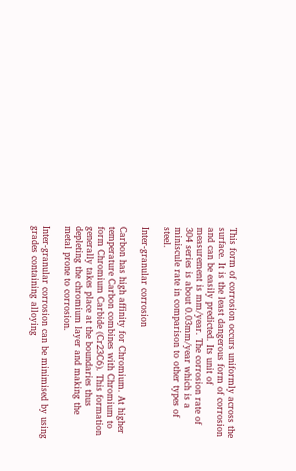This form of corrosion occurs uniformly across the surface. It is the least dangerous form of corrosion and can be easily predicted. Its unit of measurement is mm/year. The corrosion rate of 304 series is about 0.03mm/year which is a miniscule rate in comparison to other types of steel.

Inter-granular corrosion

Carbon has high affinity for Chromium. At higher temperature Carbon combines with Chromium to form Chromium Carbide (Cr23C6). This formation generally takes place at the boundaries thus depleting the chromium layer and making the metal prone to corrosion.

Inter-granular corrosion can be minimised by using grades containing alloying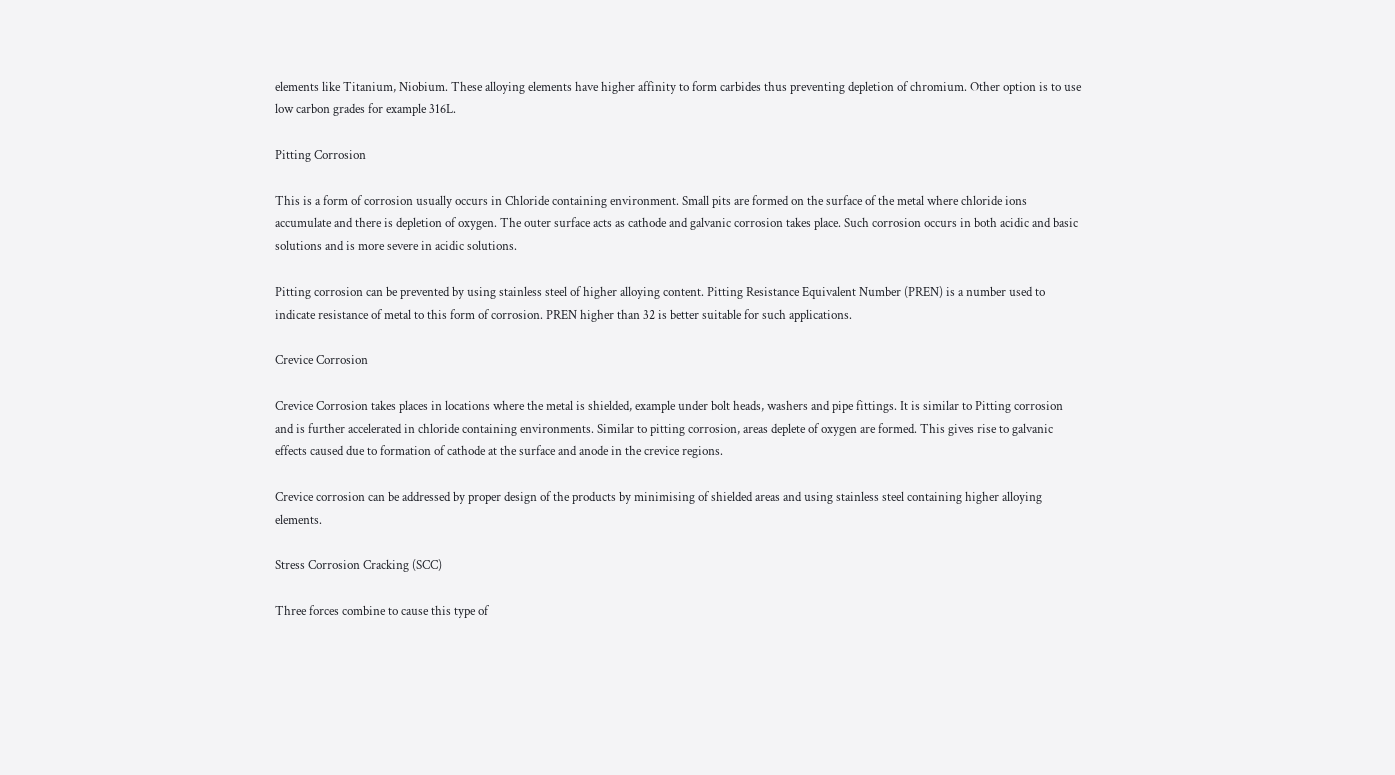elements like Titanium, Niobium. These alloying elements have higher affinity to form carbides thus preventing depletion of chromium. Other option is to use low carbon grades for example 316L.

Pitting Corrosion

This is a form of corrosion usually occurs in Chloride containing environment. Small pits are formed on the surface of the metal where chloride ions accumulate and there is depletion of oxygen. The outer surface acts as cathode and galvanic corrosion takes place. Such corrosion occurs in both acidic and basic solutions and is more severe in acidic solutions.

Pitting corrosion can be prevented by using stainless steel of higher alloying content. Pitting Resistance Equivalent Number (PREN) is a number used to indicate resistance of metal to this form of corrosion. PREN higher than 32 is better suitable for such applications.

Crevice Corrosion

Crevice Corrosion takes places in locations where the metal is shielded, example under bolt heads, washers and pipe fittings. It is similar to Pitting corrosion and is further accelerated in chloride containing environments. Similar to pitting corrosion, areas deplete of oxygen are formed. This gives rise to galvanic effects caused due to formation of cathode at the surface and anode in the crevice regions.

Crevice corrosion can be addressed by proper design of the products by minimising of shielded areas and using stainless steel containing higher alloying elements.

Stress Corrosion Cracking (SCC)

Three forces combine to cause this type of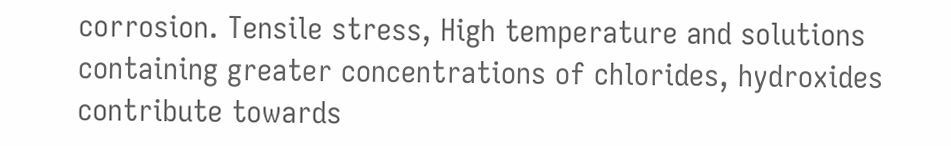corrosion. Tensile stress, High temperature and solutions containing greater concentrations of chlorides, hydroxides contribute towards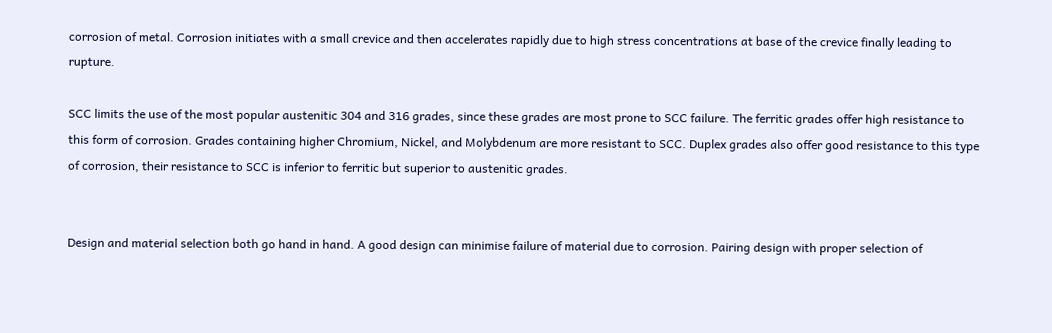corrosion of metal. Corrosion initiates with a small crevice and then accelerates rapidly due to high stress concentrations at base of the crevice finally leading to rupture.

SCC limits the use of the most popular austenitic 304 and 316 grades, since these grades are most prone to SCC failure. The ferritic grades offer high resistance to this form of corrosion. Grades containing higher Chromium, Nickel, and Molybdenum are more resistant to SCC. Duplex grades also offer good resistance to this type of corrosion, their resistance to SCC is inferior to ferritic but superior to austenitic grades.


Design and material selection both go hand in hand. A good design can minimise failure of material due to corrosion. Pairing design with proper selection of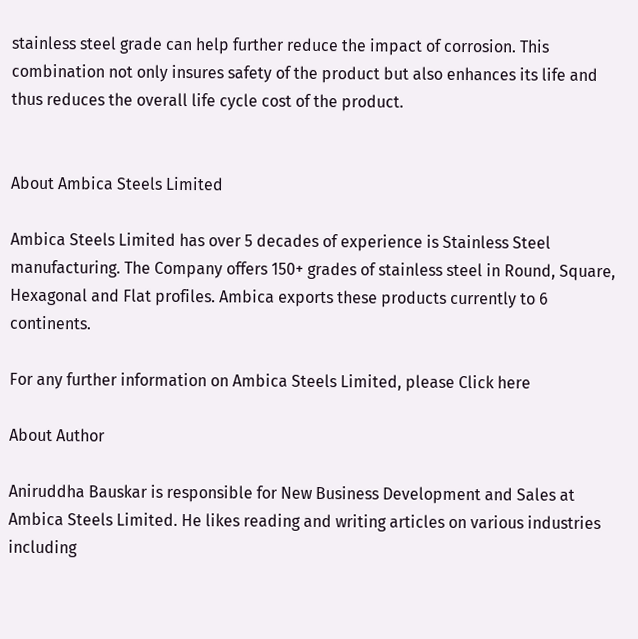stainless steel grade can help further reduce the impact of corrosion. This combination not only insures safety of the product but also enhances its life and thus reduces the overall life cycle cost of the product.


About Ambica Steels Limited

Ambica Steels Limited has over 5 decades of experience is Stainless Steel manufacturing. The Company offers 150+ grades of stainless steel in Round, Square, Hexagonal and Flat profiles. Ambica exports these products currently to 6 continents.

For any further information on Ambica Steels Limited, please Click here

About Author

Aniruddha Bauskar is responsible for New Business Development and Sales at Ambica Steels Limited. He likes reading and writing articles on various industries including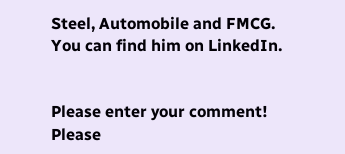Steel, Automobile and FMCG. You can find him on LinkedIn.


Please enter your comment!
Please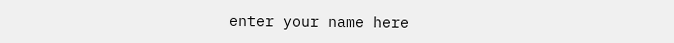enter your name here